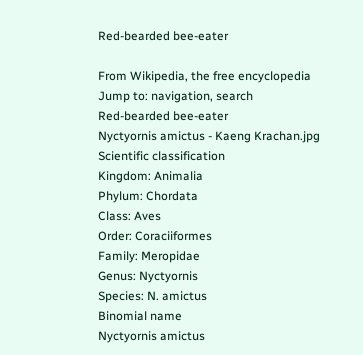Red-bearded bee-eater

From Wikipedia, the free encyclopedia
Jump to: navigation, search
Red-bearded bee-eater
Nyctyornis amictus - Kaeng Krachan.jpg
Scientific classification
Kingdom: Animalia
Phylum: Chordata
Class: Aves
Order: Coraciiformes
Family: Meropidae
Genus: Nyctyornis
Species: N. amictus
Binomial name
Nyctyornis amictus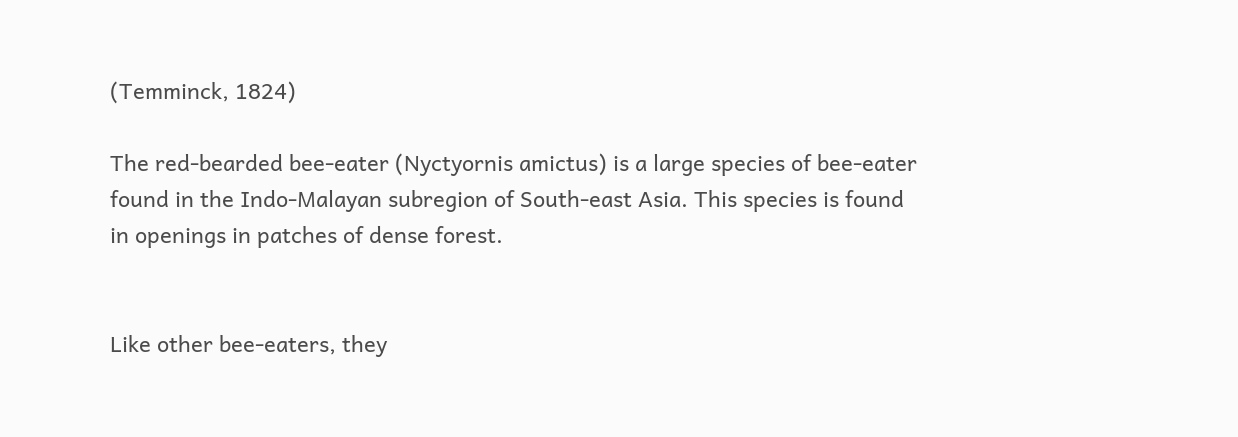(Temminck, 1824)

The red-bearded bee-eater (Nyctyornis amictus) is a large species of bee-eater found in the Indo-Malayan subregion of South-east Asia. This species is found in openings in patches of dense forest.


Like other bee-eaters, they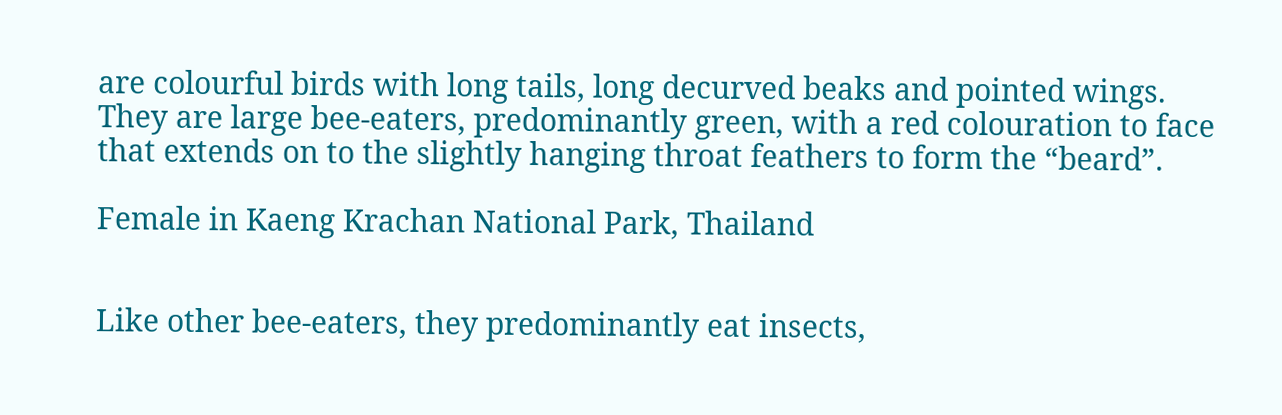are colourful birds with long tails, long decurved beaks and pointed wings. They are large bee-eaters, predominantly green, with a red colouration to face that extends on to the slightly hanging throat feathers to form the “beard”.

Female in Kaeng Krachan National Park, Thailand


Like other bee-eaters, they predominantly eat insects,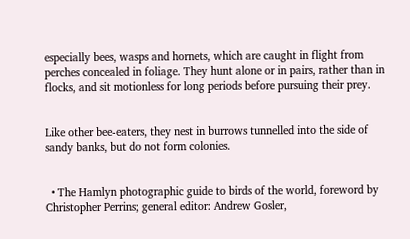especially bees, wasps and hornets, which are caught in flight from perches concealed in foliage. They hunt alone or in pairs, rather than in flocks, and sit motionless for long periods before pursuing their prey.


Like other bee-eaters, they nest in burrows tunnelled into the side of sandy banks, but do not form colonies.


  • The Hamlyn photographic guide to birds of the world, foreword by Christopher Perrins; general editor: Andrew Gosler,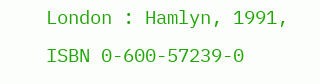London : Hamlyn, 1991, ISBN 0-600-57239-0